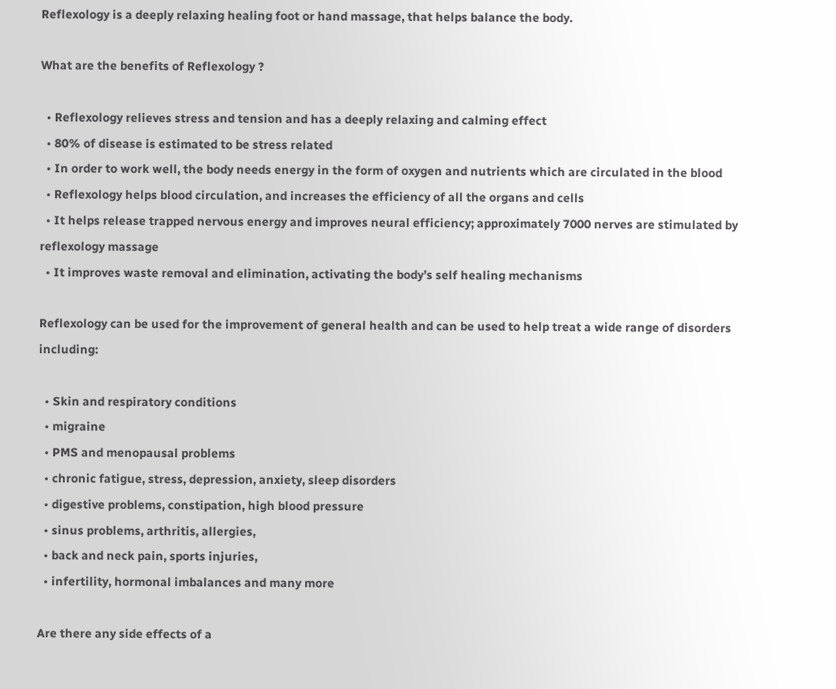Reflexology is a deeply relaxing healing foot or hand massage, that helps balance the body.

What are the benefits of Reflexology ?

  • Reflexology relieves stress and tension and has a deeply relaxing and calming effect
  • 80% of disease is estimated to be stress related
  • In order to work well, the body needs energy in the form of oxygen and nutrients which are circulated in the blood
  • Reflexology helps blood circulation, and increases the efficiency of all the organs and cells
  • It helps release trapped nervous energy and improves neural efficiency; approximately 7000 nerves are stimulated by reflexology massage
  • It improves waste removal and elimination, activating the body’s self healing mechanisms

Reflexology can be used for the improvement of general health and can be used to help treat a wide range of disorders including:

  • Skin and respiratory conditions
  • migraine
  • PMS and menopausal problems
  • chronic fatigue, stress, depression, anxiety, sleep disorders
  • digestive problems, constipation, high blood pressure
  • sinus problems, arthritis, allergies,
  • back and neck pain, sports injuries,
  • infertility, hormonal imbalances and many more

Are there any side effects of a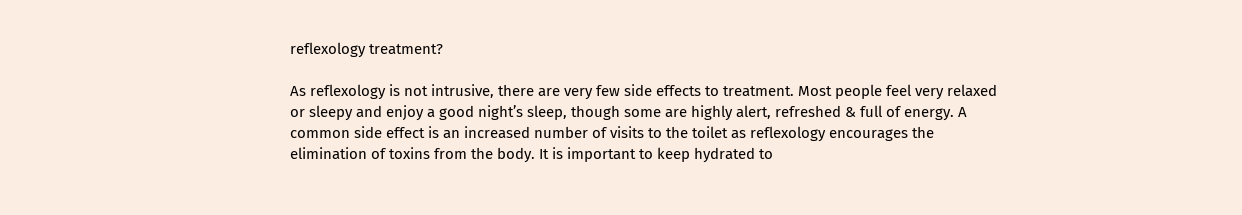reflexology treatment?

As reflexology is not intrusive, there are very few side effects to treatment. Most people feel very relaxed or sleepy and enjoy a good night’s sleep, though some are highly alert, refreshed & full of energy. A common side effect is an increased number of visits to the toilet as reflexology encourages the elimination of toxins from the body. It is important to keep hydrated to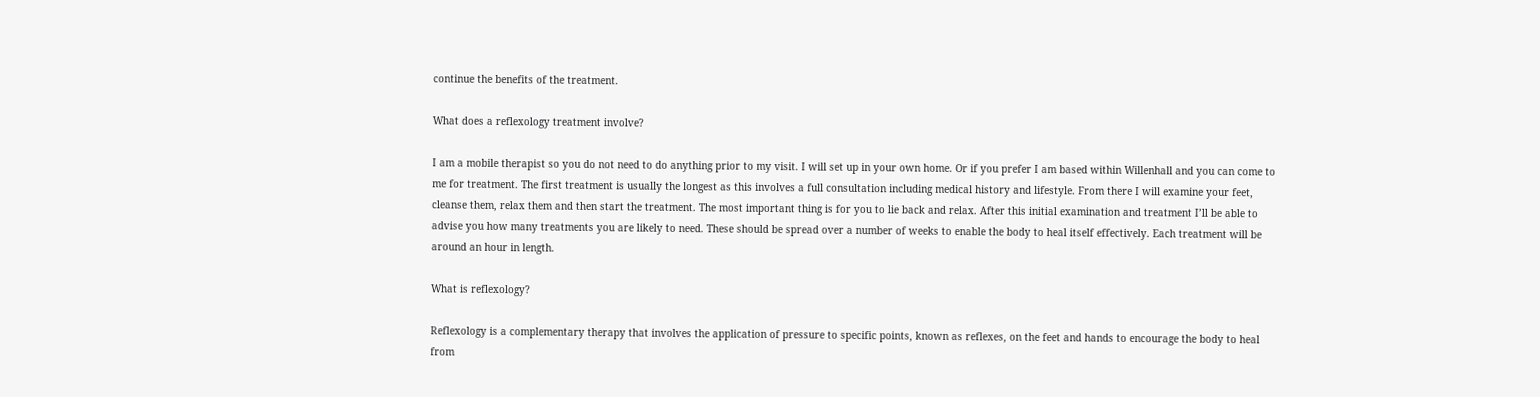continue the benefits of the treatment.

What does a reflexology treatment involve?

I am a mobile therapist so you do not need to do anything prior to my visit. I will set up in your own home. Or if you prefer I am based within Willenhall and you can come to me for treatment. The first treatment is usually the longest as this involves a full consultation including medical history and lifestyle. From there I will examine your feet, cleanse them, relax them and then start the treatment. The most important thing is for you to lie back and relax. After this initial examination and treatment I’ll be able to advise you how many treatments you are likely to need. These should be spread over a number of weeks to enable the body to heal itself effectively. Each treatment will be around an hour in length.

What is reflexology?

Reflexology is a complementary therapy that involves the application of pressure to specific points, known as reflexes, on the feet and hands to encourage the body to heal from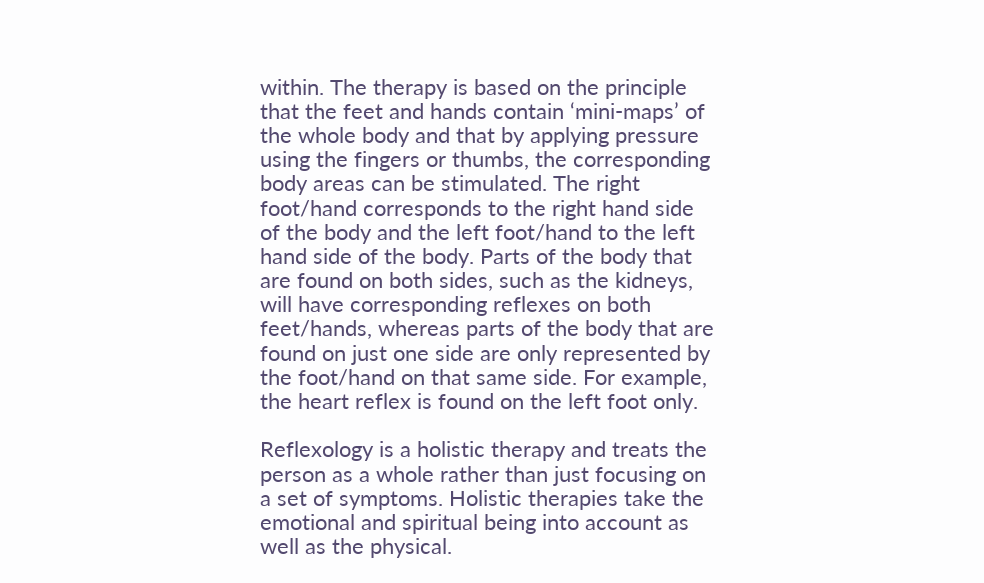within. The therapy is based on the principle that the feet and hands contain ‘mini-maps’ of the whole body and that by applying pressure using the fingers or thumbs, the corresponding body areas can be stimulated. The right foot/hand corresponds to the right hand side of the body and the left foot/hand to the left hand side of the body. Parts of the body that are found on both sides, such as the kidneys, will have corresponding reflexes on both feet/hands, whereas parts of the body that are found on just one side are only represented by the foot/hand on that same side. For example, the heart reflex is found on the left foot only.

Reflexology is a holistic therapy and treats the person as a whole rather than just focusing on a set of symptoms. Holistic therapies take the emotional and spiritual being into account as well as the physical.